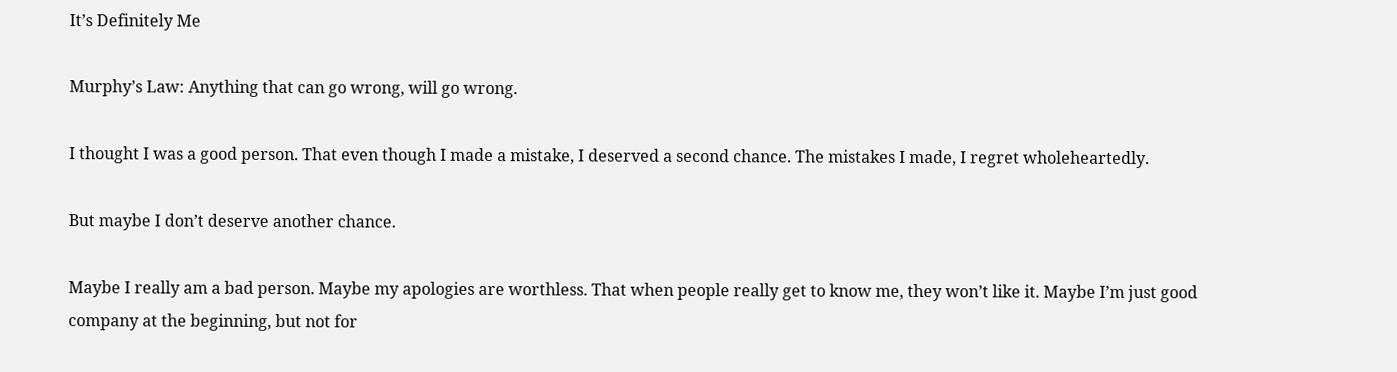It’s Definitely Me

Murphy’s Law: Anything that can go wrong, will go wrong.

I thought I was a good person. That even though I made a mistake, I deserved a second chance. The mistakes I made, I regret wholeheartedly.

But maybe I don’t deserve another chance.

Maybe I really am a bad person. Maybe my apologies are worthless. That when people really get to know me, they won’t like it. Maybe I’m just good company at the beginning, but not for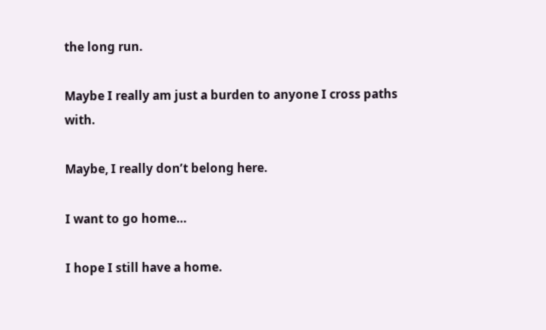the long run.

Maybe I really am just a burden to anyone I cross paths with.

Maybe, I really don’t belong here.

I want to go home…

I hope I still have a home.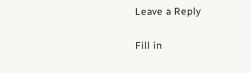Leave a Reply

Fill in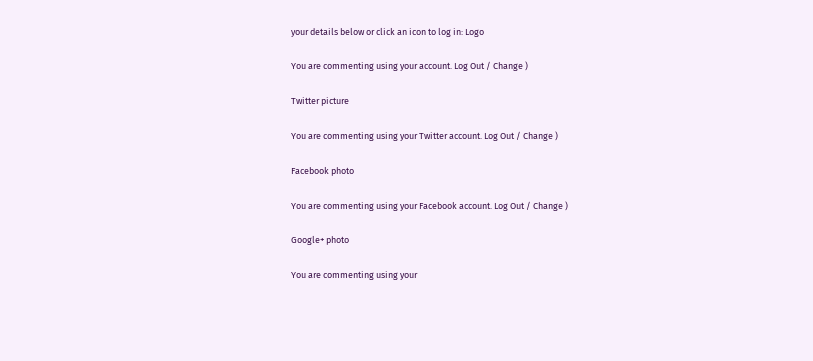your details below or click an icon to log in: Logo

You are commenting using your account. Log Out / Change )

Twitter picture

You are commenting using your Twitter account. Log Out / Change )

Facebook photo

You are commenting using your Facebook account. Log Out / Change )

Google+ photo

You are commenting using your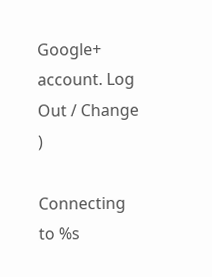Google+ account. Log Out / Change )

Connecting to %s